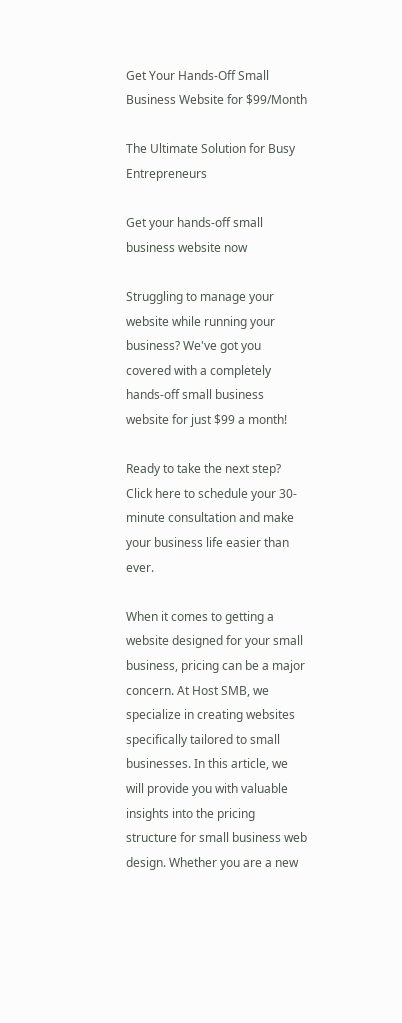Get Your Hands-Off Small Business Website for $99/Month

The Ultimate Solution for Busy Entrepreneurs

Get your hands-off small business website now

Struggling to manage your website while running your business? We've got you covered with a completely hands-off small business website for just $99 a month!

Ready to take the next step? Click here to schedule your 30-minute consultation and make your business life easier than ever.

When it comes to getting a website designed for your small business, pricing can be a major concern. At Host SMB, we specialize in creating websites specifically tailored to small businesses. In this article, we will provide you with valuable insights into the pricing structure for small business web design. Whether you are a new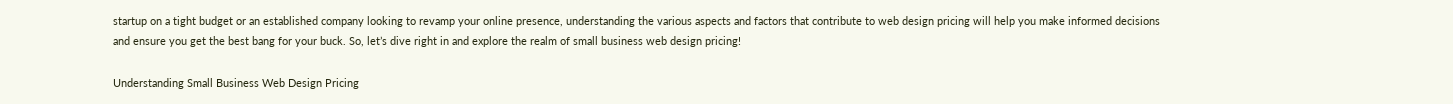startup on a tight budget or an established company looking to revamp your online presence, understanding the various aspects and factors that contribute to web design pricing will help you make informed decisions and ensure you get the best bang for your buck. So, let’s dive right in and explore the realm of small business web design pricing!

Understanding Small Business Web Design Pricing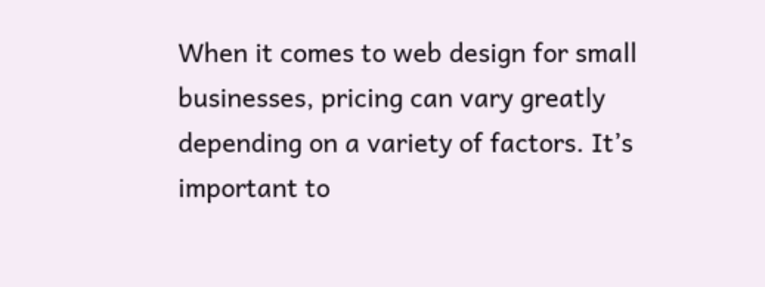When it comes to web design for small businesses, pricing can vary greatly depending on a variety of factors. It’s important to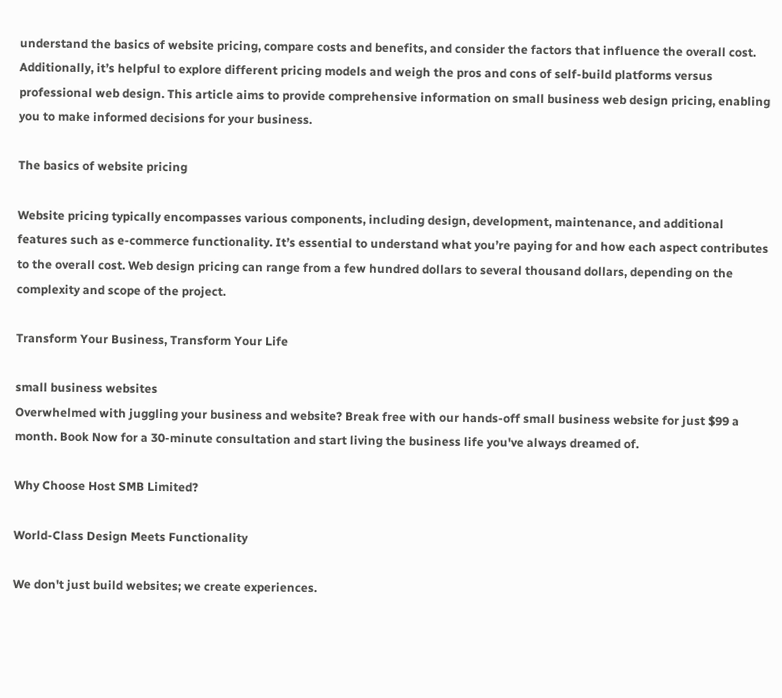understand the basics of website pricing, compare costs and benefits, and consider the factors that influence the overall cost. Additionally, it’s helpful to explore different pricing models and weigh the pros and cons of self-build platforms versus professional web design. This article aims to provide comprehensive information on small business web design pricing, enabling you to make informed decisions for your business.

The basics of website pricing

Website pricing typically encompasses various components, including design, development, maintenance, and additional features such as e-commerce functionality. It’s essential to understand what you’re paying for and how each aspect contributes to the overall cost. Web design pricing can range from a few hundred dollars to several thousand dollars, depending on the complexity and scope of the project.

Transform Your Business, Transform Your Life

small business websites
Overwhelmed with juggling your business and website? Break free with our hands-off small business website for just $99 a month. Book Now for a 30-minute consultation and start living the business life you've always dreamed of.

Why Choose Host SMB Limited?

World-Class Design Meets Functionality

We don't just build websites; we create experiences.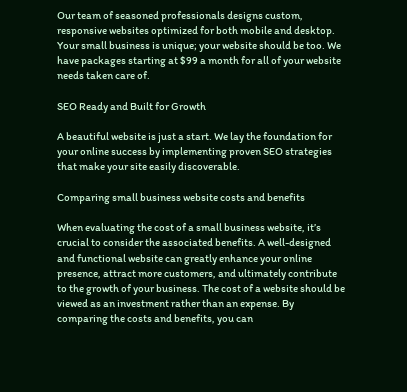Our team of seasoned professionals designs custom, responsive websites optimized for both mobile and desktop. Your small business is unique; your website should be too. We have packages starting at $99 a month for all of your website needs taken care of.

SEO Ready and Built for Growth

A beautiful website is just a start. We lay the foundation for your online success by implementing proven SEO strategies that make your site easily discoverable.

Comparing small business website costs and benefits

When evaluating the cost of a small business website, it’s crucial to consider the associated benefits. A well-designed and functional website can greatly enhance your online presence, attract more customers, and ultimately contribute to the growth of your business. The cost of a website should be viewed as an investment rather than an expense. By comparing the costs and benefits, you can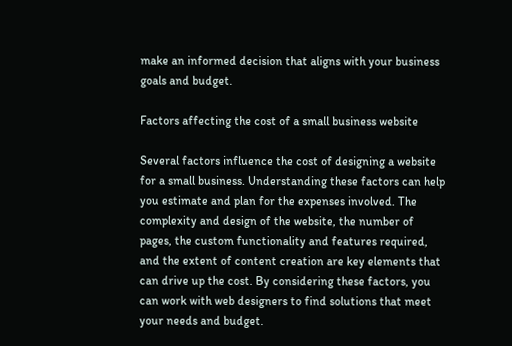make an informed decision that aligns with your business goals and budget.

Factors affecting the cost of a small business website

Several factors influence the cost of designing a website for a small business. Understanding these factors can help you estimate and plan for the expenses involved. The complexity and design of the website, the number of pages, the custom functionality and features required, and the extent of content creation are key elements that can drive up the cost. By considering these factors, you can work with web designers to find solutions that meet your needs and budget.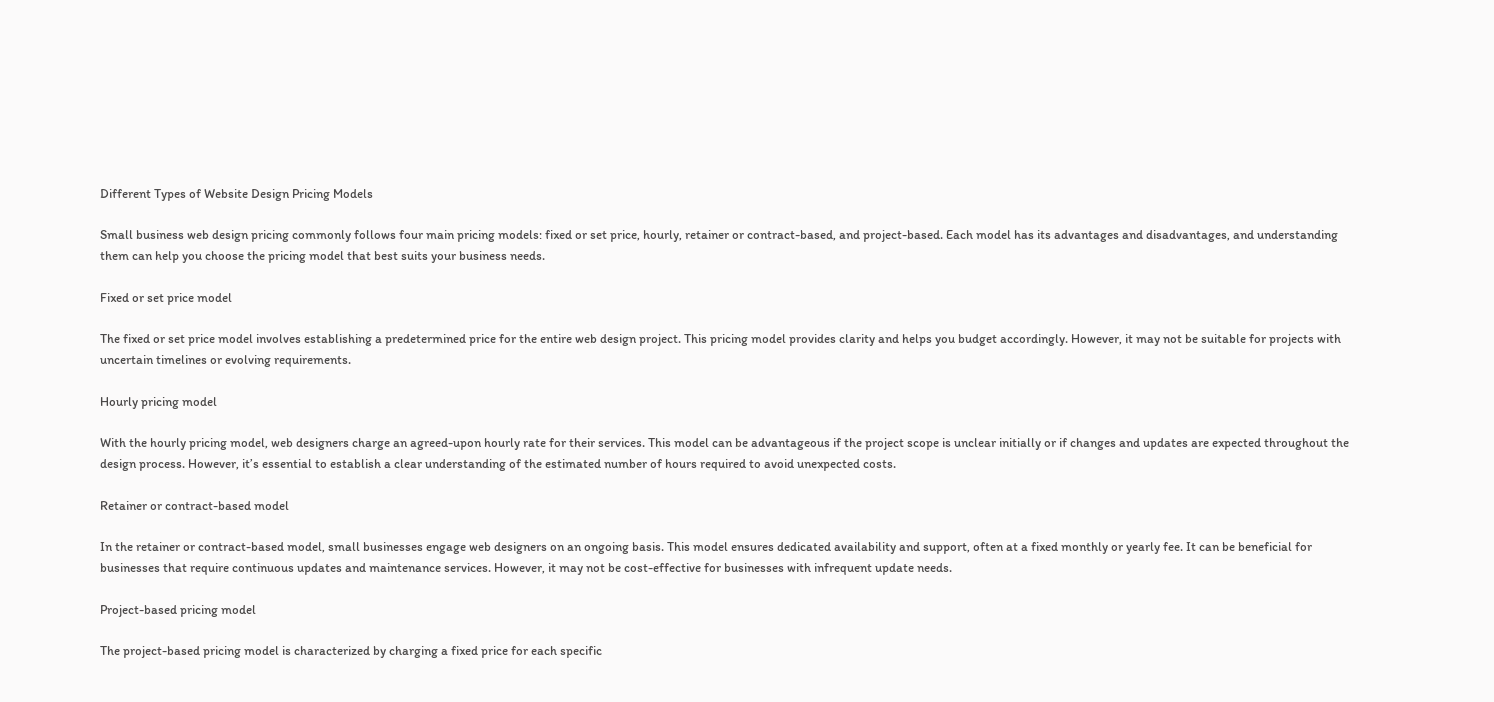Different Types of Website Design Pricing Models

Small business web design pricing commonly follows four main pricing models: fixed or set price, hourly, retainer or contract-based, and project-based. Each model has its advantages and disadvantages, and understanding them can help you choose the pricing model that best suits your business needs.

Fixed or set price model

The fixed or set price model involves establishing a predetermined price for the entire web design project. This pricing model provides clarity and helps you budget accordingly. However, it may not be suitable for projects with uncertain timelines or evolving requirements.

Hourly pricing model

With the hourly pricing model, web designers charge an agreed-upon hourly rate for their services. This model can be advantageous if the project scope is unclear initially or if changes and updates are expected throughout the design process. However, it’s essential to establish a clear understanding of the estimated number of hours required to avoid unexpected costs.

Retainer or contract-based model

In the retainer or contract-based model, small businesses engage web designers on an ongoing basis. This model ensures dedicated availability and support, often at a fixed monthly or yearly fee. It can be beneficial for businesses that require continuous updates and maintenance services. However, it may not be cost-effective for businesses with infrequent update needs.

Project-based pricing model

The project-based pricing model is characterized by charging a fixed price for each specific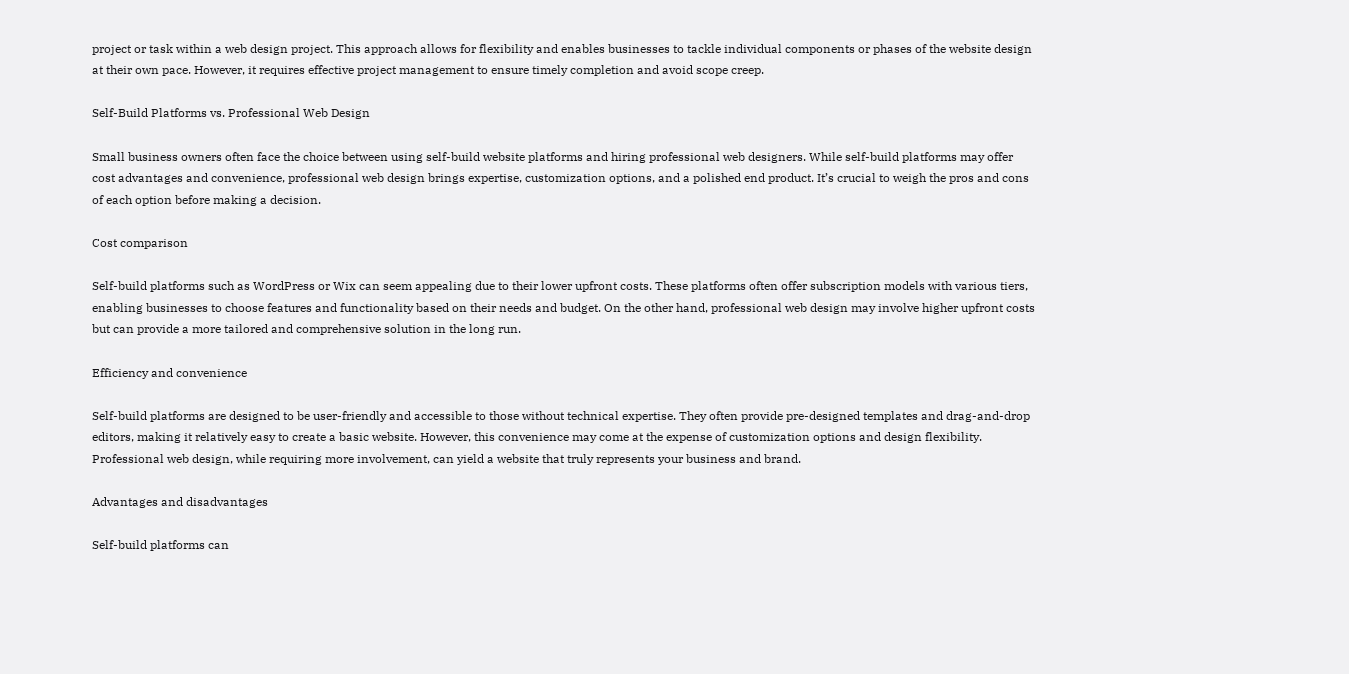project or task within a web design project. This approach allows for flexibility and enables businesses to tackle individual components or phases of the website design at their own pace. However, it requires effective project management to ensure timely completion and avoid scope creep.

Self-Build Platforms vs. Professional Web Design

Small business owners often face the choice between using self-build website platforms and hiring professional web designers. While self-build platforms may offer cost advantages and convenience, professional web design brings expertise, customization options, and a polished end product. It’s crucial to weigh the pros and cons of each option before making a decision.

Cost comparison

Self-build platforms such as WordPress or Wix can seem appealing due to their lower upfront costs. These platforms often offer subscription models with various tiers, enabling businesses to choose features and functionality based on their needs and budget. On the other hand, professional web design may involve higher upfront costs but can provide a more tailored and comprehensive solution in the long run.

Efficiency and convenience

Self-build platforms are designed to be user-friendly and accessible to those without technical expertise. They often provide pre-designed templates and drag-and-drop editors, making it relatively easy to create a basic website. However, this convenience may come at the expense of customization options and design flexibility. Professional web design, while requiring more involvement, can yield a website that truly represents your business and brand.

Advantages and disadvantages

Self-build platforms can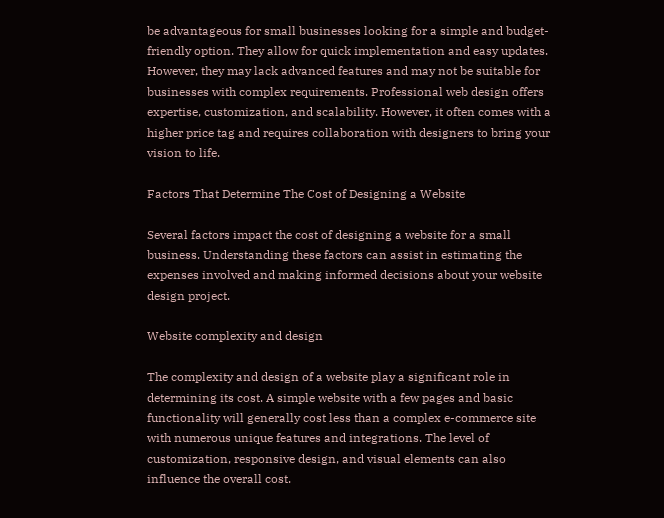be advantageous for small businesses looking for a simple and budget-friendly option. They allow for quick implementation and easy updates. However, they may lack advanced features and may not be suitable for businesses with complex requirements. Professional web design offers expertise, customization, and scalability. However, it often comes with a higher price tag and requires collaboration with designers to bring your vision to life.

Factors That Determine The Cost of Designing a Website

Several factors impact the cost of designing a website for a small business. Understanding these factors can assist in estimating the expenses involved and making informed decisions about your website design project.

Website complexity and design

The complexity and design of a website play a significant role in determining its cost. A simple website with a few pages and basic functionality will generally cost less than a complex e-commerce site with numerous unique features and integrations. The level of customization, responsive design, and visual elements can also influence the overall cost.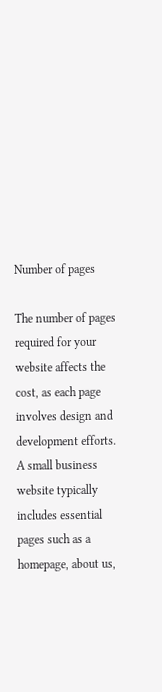Number of pages

The number of pages required for your website affects the cost, as each page involves design and development efforts. A small business website typically includes essential pages such as a homepage, about us,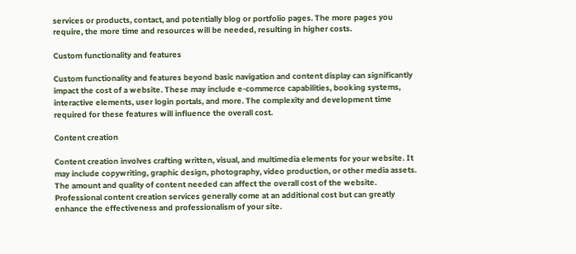services or products, contact, and potentially blog or portfolio pages. The more pages you require, the more time and resources will be needed, resulting in higher costs.

Custom functionality and features

Custom functionality and features beyond basic navigation and content display can significantly impact the cost of a website. These may include e-commerce capabilities, booking systems, interactive elements, user login portals, and more. The complexity and development time required for these features will influence the overall cost.

Content creation

Content creation involves crafting written, visual, and multimedia elements for your website. It may include copywriting, graphic design, photography, video production, or other media assets. The amount and quality of content needed can affect the overall cost of the website. Professional content creation services generally come at an additional cost but can greatly enhance the effectiveness and professionalism of your site.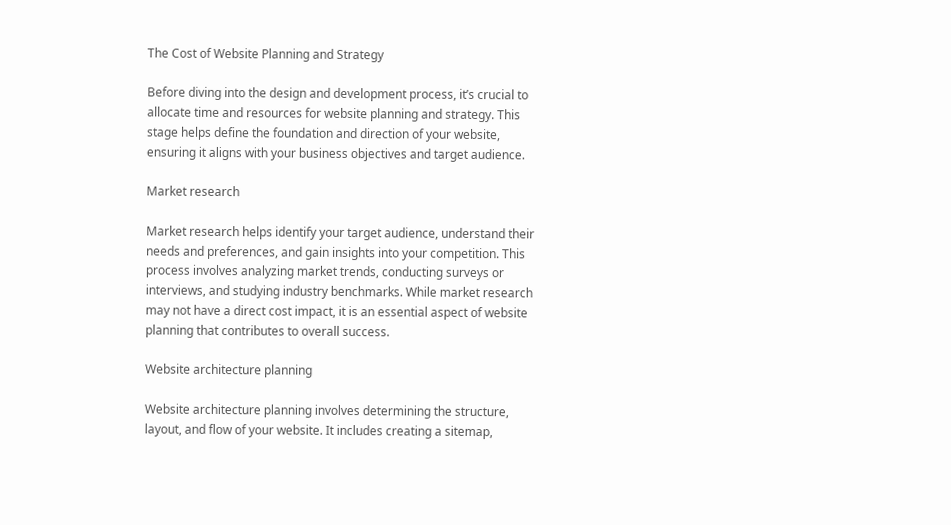The Cost of Website Planning and Strategy

Before diving into the design and development process, it’s crucial to allocate time and resources for website planning and strategy. This stage helps define the foundation and direction of your website, ensuring it aligns with your business objectives and target audience.

Market research

Market research helps identify your target audience, understand their needs and preferences, and gain insights into your competition. This process involves analyzing market trends, conducting surveys or interviews, and studying industry benchmarks. While market research may not have a direct cost impact, it is an essential aspect of website planning that contributes to overall success.

Website architecture planning

Website architecture planning involves determining the structure, layout, and flow of your website. It includes creating a sitemap,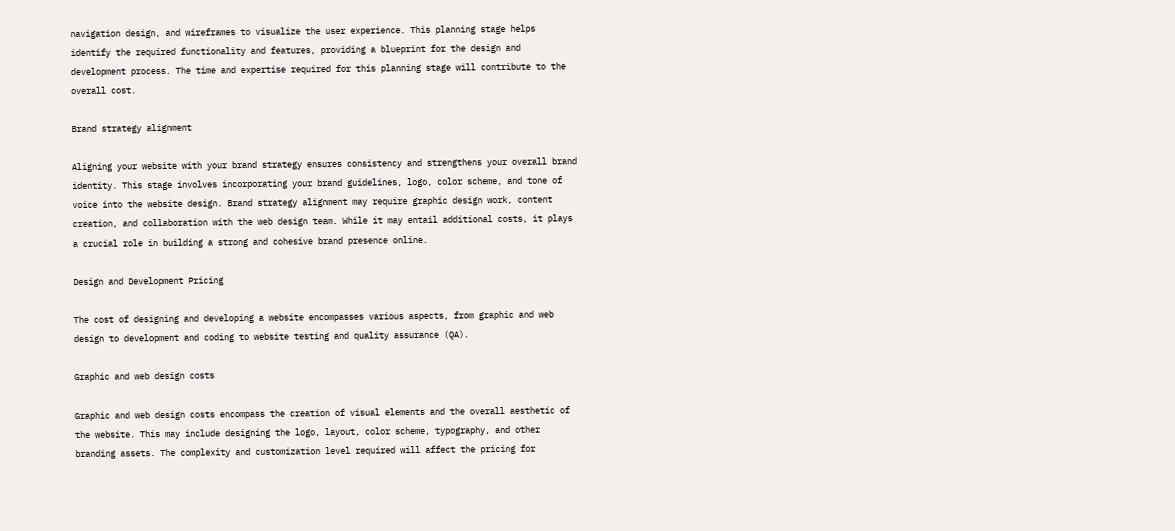navigation design, and wireframes to visualize the user experience. This planning stage helps identify the required functionality and features, providing a blueprint for the design and development process. The time and expertise required for this planning stage will contribute to the overall cost.

Brand strategy alignment

Aligning your website with your brand strategy ensures consistency and strengthens your overall brand identity. This stage involves incorporating your brand guidelines, logo, color scheme, and tone of voice into the website design. Brand strategy alignment may require graphic design work, content creation, and collaboration with the web design team. While it may entail additional costs, it plays a crucial role in building a strong and cohesive brand presence online.

Design and Development Pricing

The cost of designing and developing a website encompasses various aspects, from graphic and web design to development and coding to website testing and quality assurance (QA).

Graphic and web design costs

Graphic and web design costs encompass the creation of visual elements and the overall aesthetic of the website. This may include designing the logo, layout, color scheme, typography, and other branding assets. The complexity and customization level required will affect the pricing for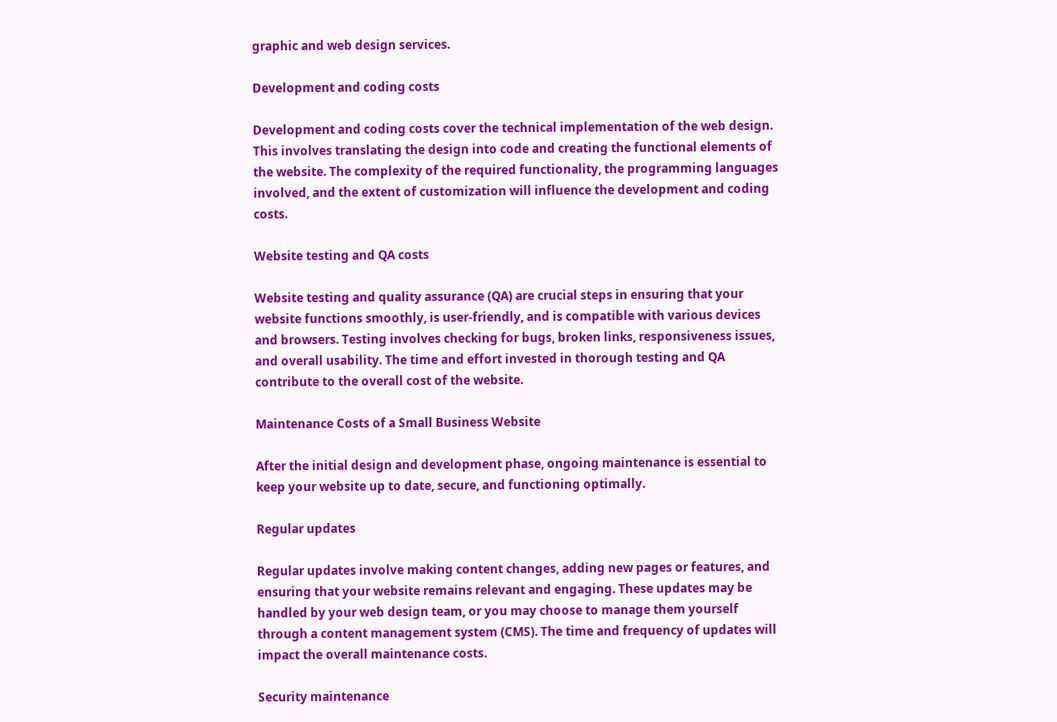graphic and web design services.

Development and coding costs

Development and coding costs cover the technical implementation of the web design. This involves translating the design into code and creating the functional elements of the website. The complexity of the required functionality, the programming languages involved, and the extent of customization will influence the development and coding costs.

Website testing and QA costs

Website testing and quality assurance (QA) are crucial steps in ensuring that your website functions smoothly, is user-friendly, and is compatible with various devices and browsers. Testing involves checking for bugs, broken links, responsiveness issues, and overall usability. The time and effort invested in thorough testing and QA contribute to the overall cost of the website.

Maintenance Costs of a Small Business Website

After the initial design and development phase, ongoing maintenance is essential to keep your website up to date, secure, and functioning optimally.

Regular updates

Regular updates involve making content changes, adding new pages or features, and ensuring that your website remains relevant and engaging. These updates may be handled by your web design team, or you may choose to manage them yourself through a content management system (CMS). The time and frequency of updates will impact the overall maintenance costs.

Security maintenance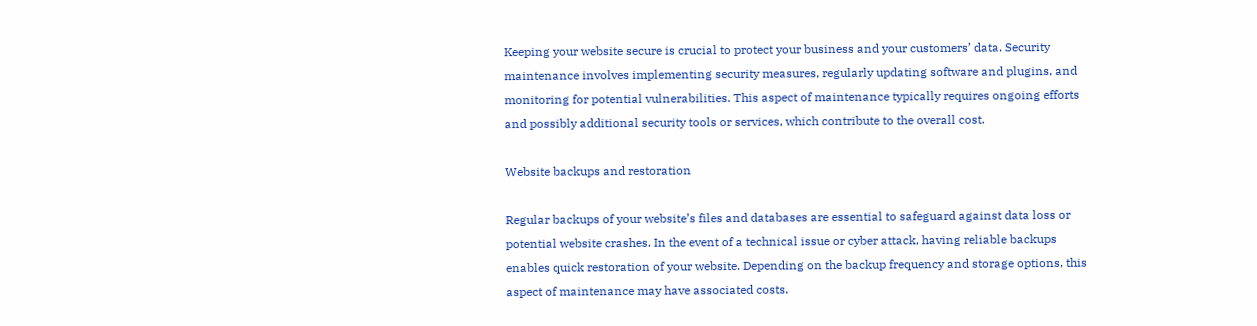Keeping your website secure is crucial to protect your business and your customers’ data. Security maintenance involves implementing security measures, regularly updating software and plugins, and monitoring for potential vulnerabilities. This aspect of maintenance typically requires ongoing efforts and possibly additional security tools or services, which contribute to the overall cost.

Website backups and restoration

Regular backups of your website’s files and databases are essential to safeguard against data loss or potential website crashes. In the event of a technical issue or cyber attack, having reliable backups enables quick restoration of your website. Depending on the backup frequency and storage options, this aspect of maintenance may have associated costs.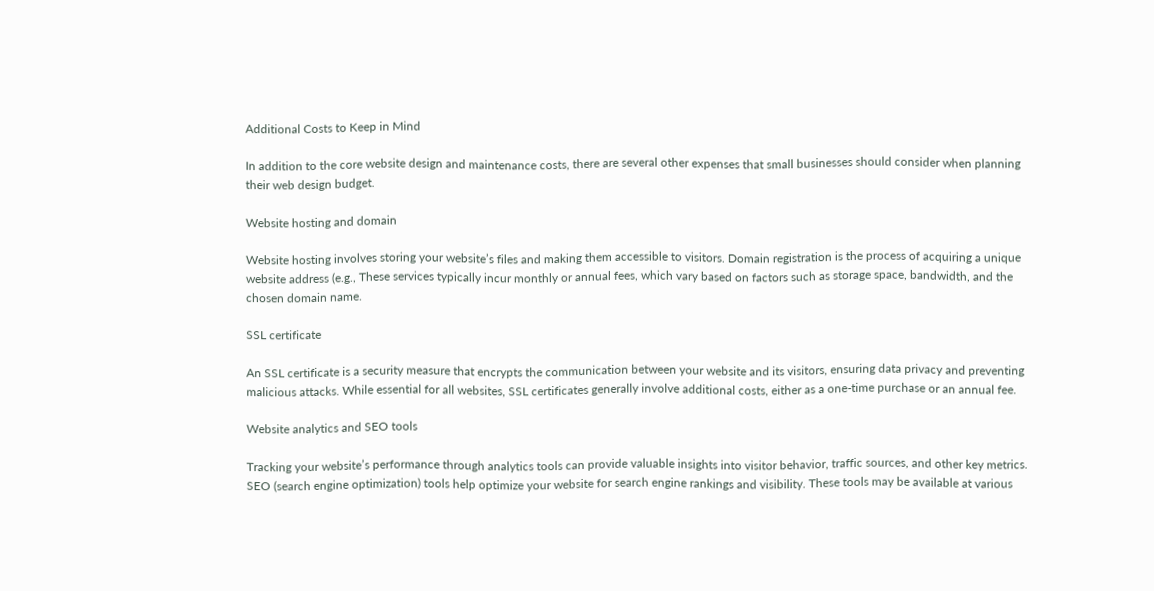Additional Costs to Keep in Mind

In addition to the core website design and maintenance costs, there are several other expenses that small businesses should consider when planning their web design budget.

Website hosting and domain

Website hosting involves storing your website’s files and making them accessible to visitors. Domain registration is the process of acquiring a unique website address (e.g., These services typically incur monthly or annual fees, which vary based on factors such as storage space, bandwidth, and the chosen domain name.

SSL certificate

An SSL certificate is a security measure that encrypts the communication between your website and its visitors, ensuring data privacy and preventing malicious attacks. While essential for all websites, SSL certificates generally involve additional costs, either as a one-time purchase or an annual fee.

Website analytics and SEO tools

Tracking your website’s performance through analytics tools can provide valuable insights into visitor behavior, traffic sources, and other key metrics. SEO (search engine optimization) tools help optimize your website for search engine rankings and visibility. These tools may be available at various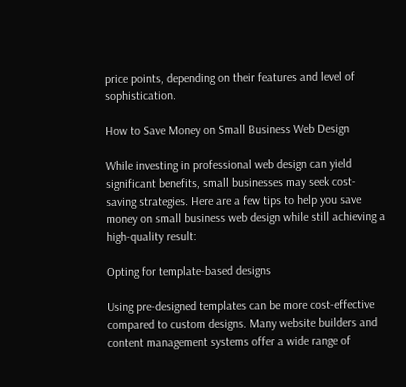price points, depending on their features and level of sophistication.

How to Save Money on Small Business Web Design

While investing in professional web design can yield significant benefits, small businesses may seek cost-saving strategies. Here are a few tips to help you save money on small business web design while still achieving a high-quality result:

Opting for template-based designs

Using pre-designed templates can be more cost-effective compared to custom designs. Many website builders and content management systems offer a wide range of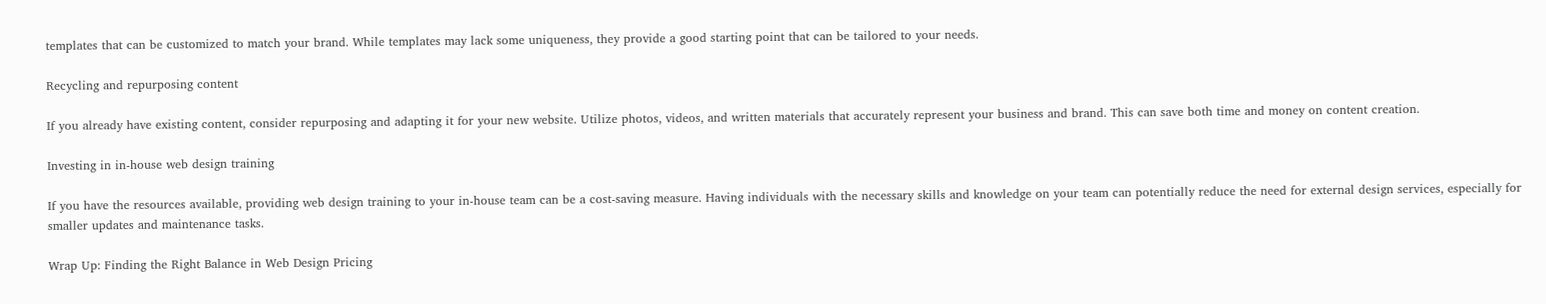templates that can be customized to match your brand. While templates may lack some uniqueness, they provide a good starting point that can be tailored to your needs.

Recycling and repurposing content

If you already have existing content, consider repurposing and adapting it for your new website. Utilize photos, videos, and written materials that accurately represent your business and brand. This can save both time and money on content creation.

Investing in in-house web design training

If you have the resources available, providing web design training to your in-house team can be a cost-saving measure. Having individuals with the necessary skills and knowledge on your team can potentially reduce the need for external design services, especially for smaller updates and maintenance tasks.

Wrap Up: Finding the Right Balance in Web Design Pricing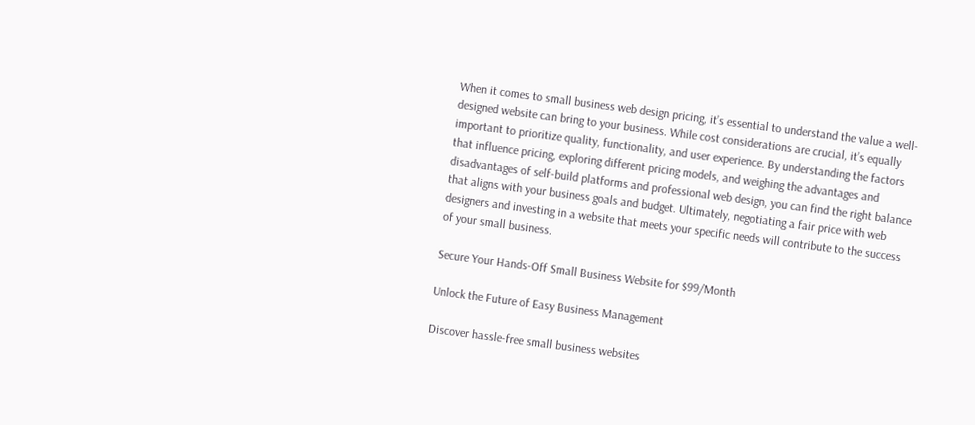When it comes to small business web design pricing, it’s essential to understand the value a well-designed website can bring to your business. While cost considerations are crucial, it’s equally important to prioritize quality, functionality, and user experience. By understanding the factors that influence pricing, exploring different pricing models, and weighing the advantages and disadvantages of self-build platforms and professional web design, you can find the right balance that aligns with your business goals and budget. Ultimately, negotiating a fair price with web designers and investing in a website that meets your specific needs will contribute to the success of your small business.

Secure Your Hands-Off Small Business Website for $99/Month

Unlock the Future of Easy Business Management

Discover hassle-free small business websites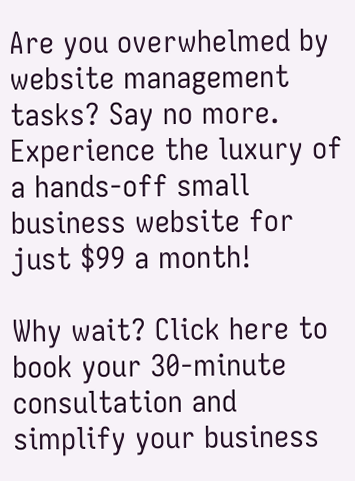Are you overwhelmed by website management tasks? Say no more. Experience the luxury of a hands-off small business website for just $99 a month!

Why wait? Click here to book your 30-minute consultation and simplify your business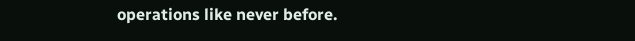operations like never before.